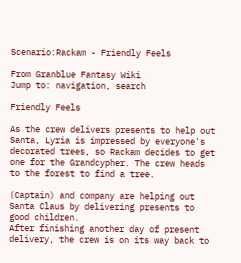Scenario:Rackam - Friendly Feels

From Granblue Fantasy Wiki
Jump to: navigation, search

Friendly Feels

As the crew delivers presents to help out Santa, Lyria is impressed by everyone's decorated trees, so Rackam decides to get one for the Grandcypher. The crew heads to the forest to find a tree.

(Captain) and company are helping out Santa Claus by delivering presents to good children.
After finishing another day of present delivery, the crew is on its way back to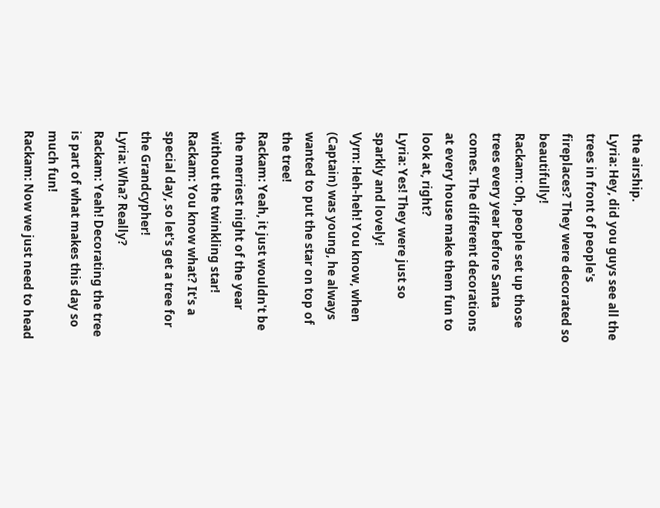the airship.
Lyria: Hey, did you guys see all the trees in front of people's fireplaces? They were decorated so beautifully!
Rackam: Oh, people set up those trees every year before Santa comes. The different decorations at every house make them fun to look at, right?
Lyria: Yes! They were just so sparkly and lovely!
Vyrn: Heh-heh! You know, when (Captain) was young, he always wanted to put the star on top of the tree!
Rackam: Yeah, it just wouldn't be the merriest night of the year without the twinkling star!
Rackam: You know what? It's a special day, so let's get a tree for the Grandcypher!
Lyria: Wha? Really?
Rackam: Yeah! Decorating the tree is part of what makes this day so much fun!
Rackam: Now we just need to head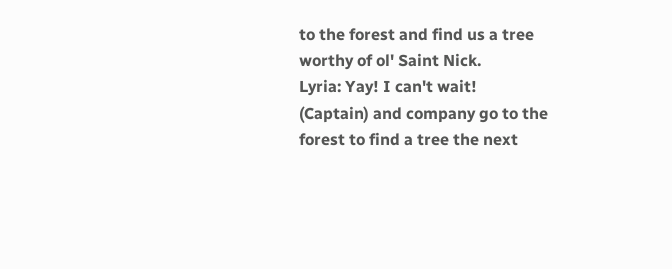to the forest and find us a tree worthy of ol' Saint Nick.
Lyria: Yay! I can't wait!
(Captain) and company go to the forest to find a tree the next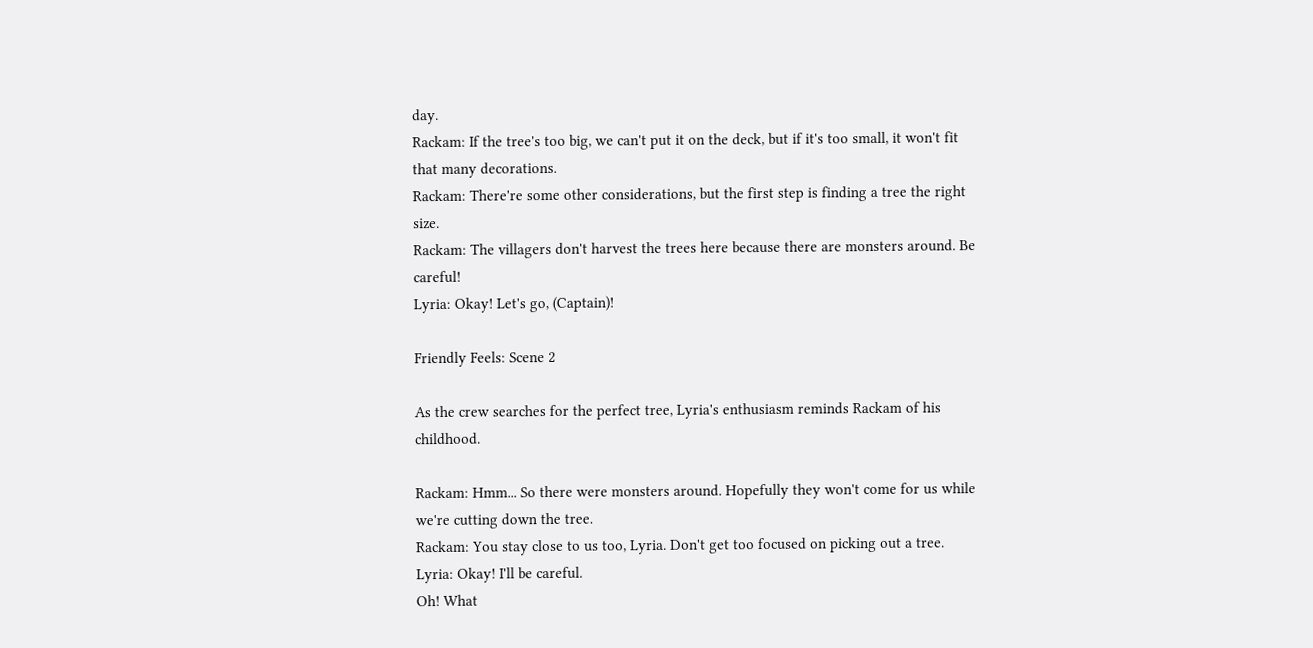day.
Rackam: If the tree's too big, we can't put it on the deck, but if it's too small, it won't fit that many decorations.
Rackam: There're some other considerations, but the first step is finding a tree the right size.
Rackam: The villagers don't harvest the trees here because there are monsters around. Be careful!
Lyria: Okay! Let's go, (Captain)!

Friendly Feels: Scene 2

As the crew searches for the perfect tree, Lyria's enthusiasm reminds Rackam of his childhood.

Rackam: Hmm... So there were monsters around. Hopefully they won't come for us while we're cutting down the tree.
Rackam: You stay close to us too, Lyria. Don't get too focused on picking out a tree.
Lyria: Okay! I'll be careful.
Oh! What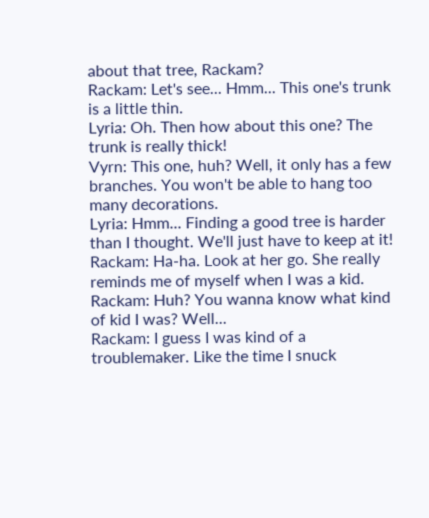about that tree, Rackam?
Rackam: Let's see... Hmm... This one's trunk is a little thin.
Lyria: Oh. Then how about this one? The trunk is really thick!
Vyrn: This one, huh? Well, it only has a few branches. You won't be able to hang too many decorations.
Lyria: Hmm... Finding a good tree is harder than I thought. We'll just have to keep at it!
Rackam: Ha-ha. Look at her go. She really reminds me of myself when I was a kid.
Rackam: Huh? You wanna know what kind of kid I was? Well...
Rackam: I guess I was kind of a troublemaker. Like the time I snuck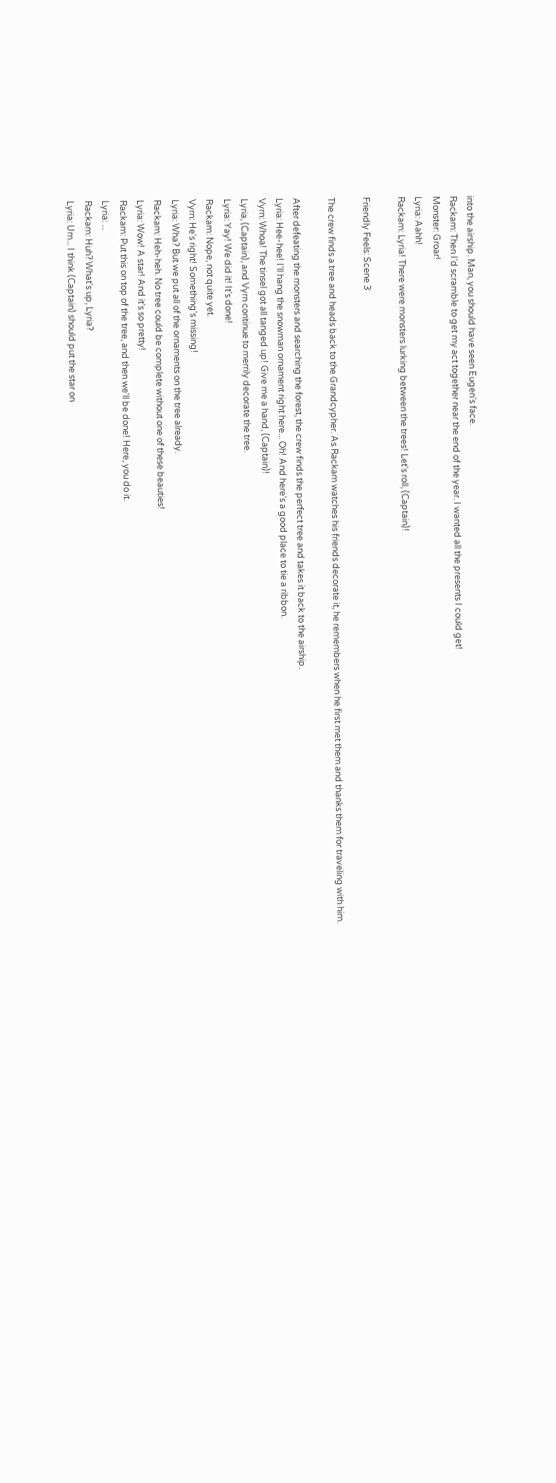into the airship. Man, you should have seen Eugen's face.
Rackam: Then I'd scramble to get my act together near the end of the year. I wanted all the presents I could get!
Monster: Groar!
Lyria: Aahh!
Rackam: Lyria! There were monsters lurking between the trees! Let's roll, (Captain)!

Friendly Feels: Scene 3

The crew finds a tree and heads back to the Grandcypher. As Rackam watches his friends decorate it, he remembers when he first met them and thanks them for traveling with him.

After defeating the monsters and searching the forest, the crew finds the perfect tree and takes it back to the airship.
Lyria: Hee-hee! I'll hang the snowman ornament right here... Oh! And here's a good place to tie a ribbon.
Vyrn: Whoa! The tinsel got all tanged up! Give me a hand, (Captain)!
Lyria, (Captain), and Vyrn continue to merrily decorate the tree.
Lyria: Yay! We did it! It's done!
Rackam: Nope, not quite yet.
Vyrn: He's right! Something's missing!
Lyria: Wha? But we put all of the ornaments on the tree already.
Rackam: Heh-heh. No tree could be complete without one of these beauties!
Lyria: Wow! A star! And it's so pretty!
Rackam: Put this on top of the tree, and then we'll be done! Here, you do it.
Lyria: ...
Rackam: Huh? What's up, Lyria?
Lyria: Um... I think (Captain) should put the star on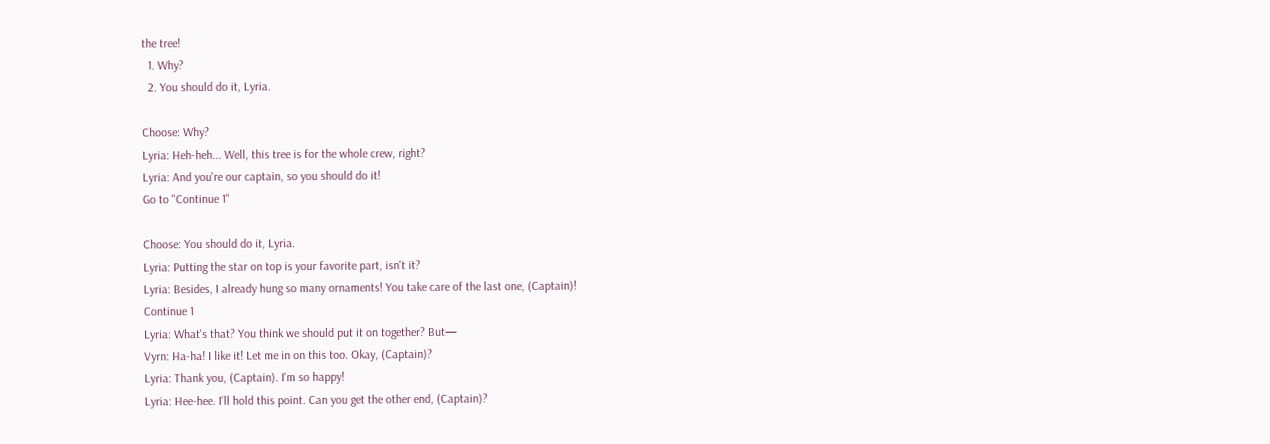the tree!
  1. Why?
  2. You should do it, Lyria.

Choose: Why?
Lyria: Heh-heh... Well, this tree is for the whole crew, right?
Lyria: And you're our captain, so you should do it!
Go to "Continue 1"

Choose: You should do it, Lyria.
Lyria: Putting the star on top is your favorite part, isn't it?
Lyria: Besides, I already hung so many ornaments! You take care of the last one, (Captain)!
Continue 1
Lyria: What's that? You think we should put it on together? But—
Vyrn: Ha-ha! I like it! Let me in on this too. Okay, (Captain)?
Lyria: Thank you, (Captain). I'm so happy!
Lyria: Hee-hee. I'll hold this point. Can you get the other end, (Captain)?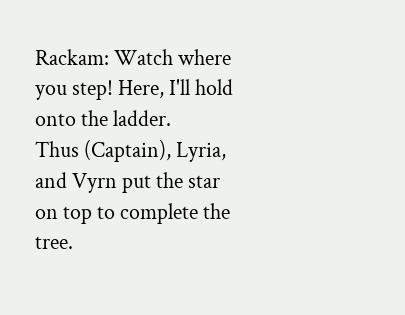Rackam: Watch where you step! Here, I'll hold onto the ladder.
Thus (Captain), Lyria, and Vyrn put the star on top to complete the tree.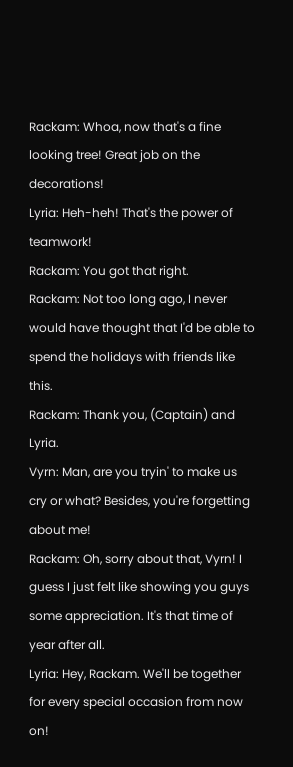Rackam: Whoa, now that's a fine looking tree! Great job on the decorations!
Lyria: Heh-heh! That's the power of teamwork!
Rackam: You got that right.
Rackam: Not too long ago, I never would have thought that I'd be able to spend the holidays with friends like this.
Rackam: Thank you, (Captain) and Lyria.
Vyrn: Man, are you tryin' to make us cry or what? Besides, you're forgetting about me!
Rackam: Oh, sorry about that, Vyrn! I guess I just felt like showing you guys some appreciation. It's that time of year after all.
Lyria: Hey, Rackam. We'll be together for every special occasion from now on!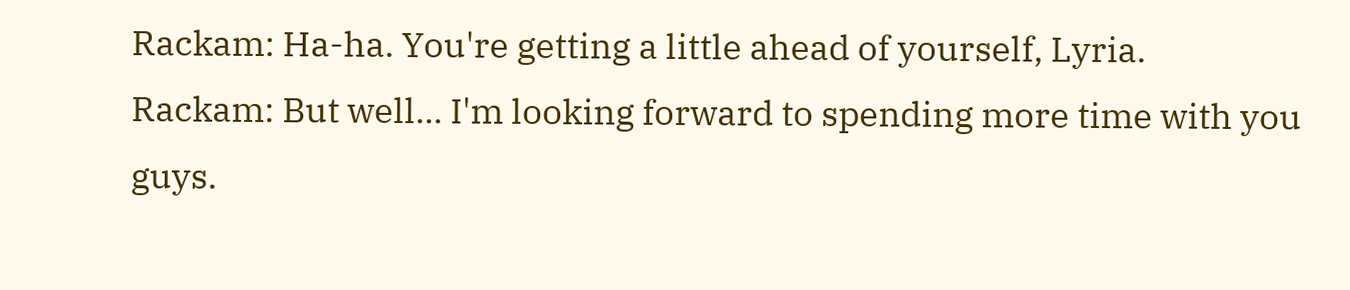Rackam: Ha-ha. You're getting a little ahead of yourself, Lyria.
Rackam: But well... I'm looking forward to spending more time with you guys.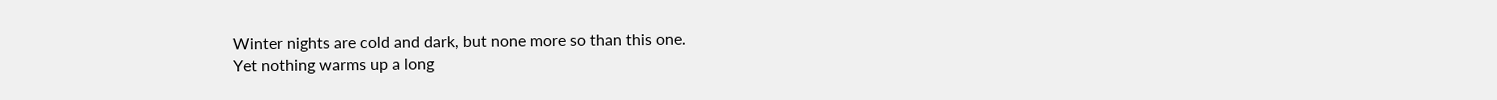Winter nights are cold and dark, but none more so than this one.
Yet nothing warms up a long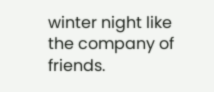winter night like the company of friends.